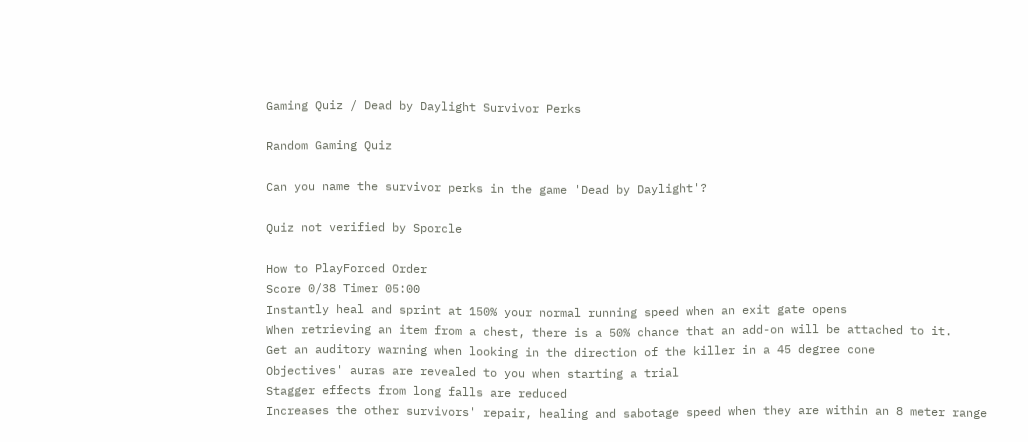Gaming Quiz / Dead by Daylight Survivor Perks

Random Gaming Quiz

Can you name the survivor perks in the game 'Dead by Daylight'?

Quiz not verified by Sporcle

How to PlayForced Order
Score 0/38 Timer 05:00
Instantly heal and sprint at 150% your normal running speed when an exit gate opens
When retrieving an item from a chest, there is a 50% chance that an add-on will be attached to it.
Get an auditory warning when looking in the direction of the killer in a 45 degree cone
Objectives' auras are revealed to you when starting a trial
Stagger effects from long falls are reduced
Increases the other survivors' repair, healing and sabotage speed when they are within an 8 meter range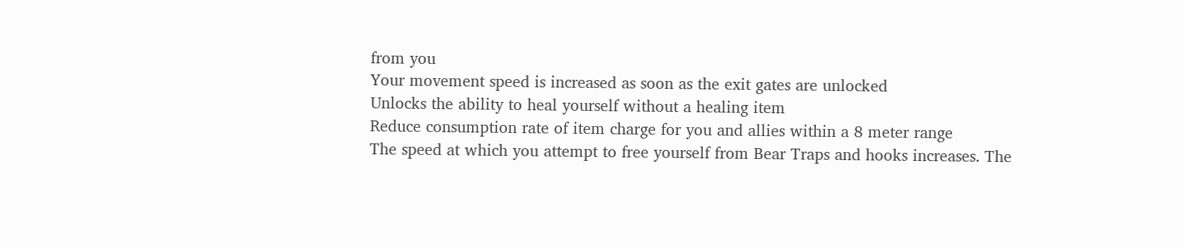from you
Your movement speed is increased as soon as the exit gates are unlocked
Unlocks the ability to heal yourself without a healing item
Reduce consumption rate of item charge for you and allies within a 8 meter range
The speed at which you attempt to free yourself from Bear Traps and hooks increases. The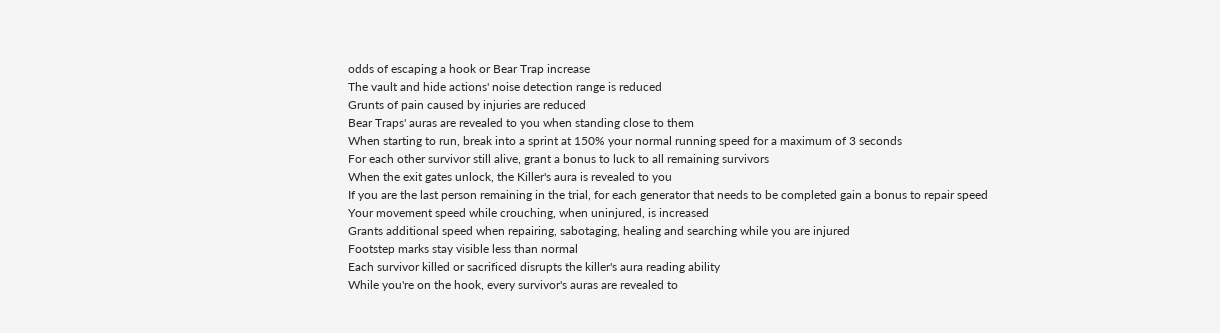odds of escaping a hook or Bear Trap increase
The vault and hide actions' noise detection range is reduced
Grunts of pain caused by injuries are reduced
Bear Traps' auras are revealed to you when standing close to them
When starting to run, break into a sprint at 150% your normal running speed for a maximum of 3 seconds
For each other survivor still alive, grant a bonus to luck to all remaining survivors
When the exit gates unlock, the Killer's aura is revealed to you
If you are the last person remaining in the trial, for each generator that needs to be completed gain a bonus to repair speed
Your movement speed while crouching, when uninjured, is increased
Grants additional speed when repairing, sabotaging, healing and searching while you are injured
Footstep marks stay visible less than normal
Each survivor killed or sacrificed disrupts the killer's aura reading ability
While you're on the hook, every survivor's auras are revealed to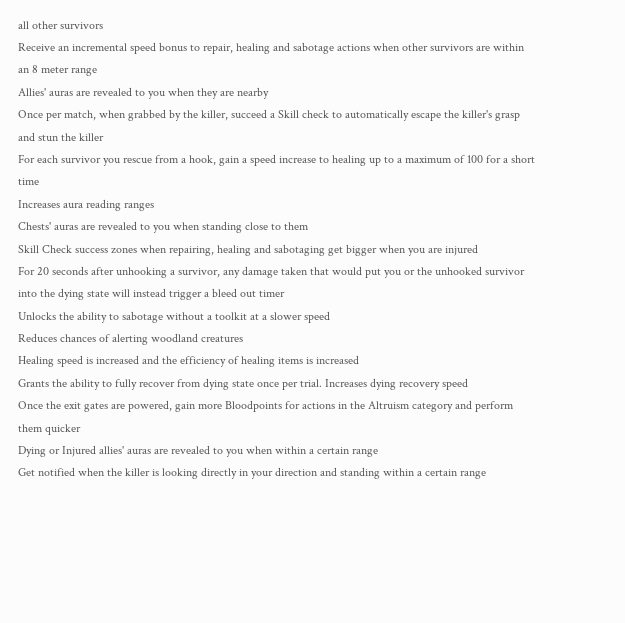all other survivors
Receive an incremental speed bonus to repair, healing and sabotage actions when other survivors are within an 8 meter range
Allies' auras are revealed to you when they are nearby
Once per match, when grabbed by the killer, succeed a Skill check to automatically escape the killer's grasp and stun the killer
For each survivor you rescue from a hook, gain a speed increase to healing up to a maximum of 100 for a short time
Increases aura reading ranges
Chests' auras are revealed to you when standing close to them
Skill Check success zones when repairing, healing and sabotaging get bigger when you are injured
For 20 seconds after unhooking a survivor, any damage taken that would put you or the unhooked survivor into the dying state will instead trigger a bleed out timer
Unlocks the ability to sabotage without a toolkit at a slower speed
Reduces chances of alerting woodland creatures
Healing speed is increased and the efficiency of healing items is increased
Grants the ability to fully recover from dying state once per trial. Increases dying recovery speed
Once the exit gates are powered, gain more Bloodpoints for actions in the Altruism category and perform them quicker
Dying or Injured allies' auras are revealed to you when within a certain range
Get notified when the killer is looking directly in your direction and standing within a certain range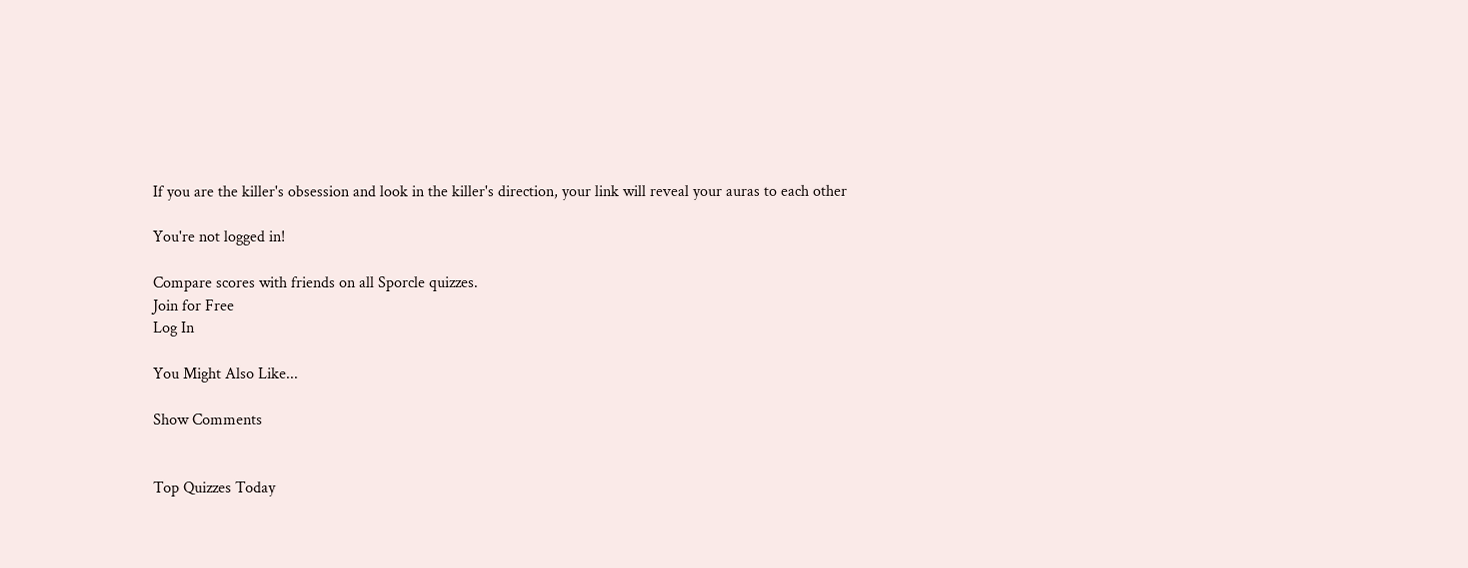If you are the killer's obsession and look in the killer's direction, your link will reveal your auras to each other

You're not logged in!

Compare scores with friends on all Sporcle quizzes.
Join for Free
Log In

You Might Also Like...

Show Comments


Top Quizzes Today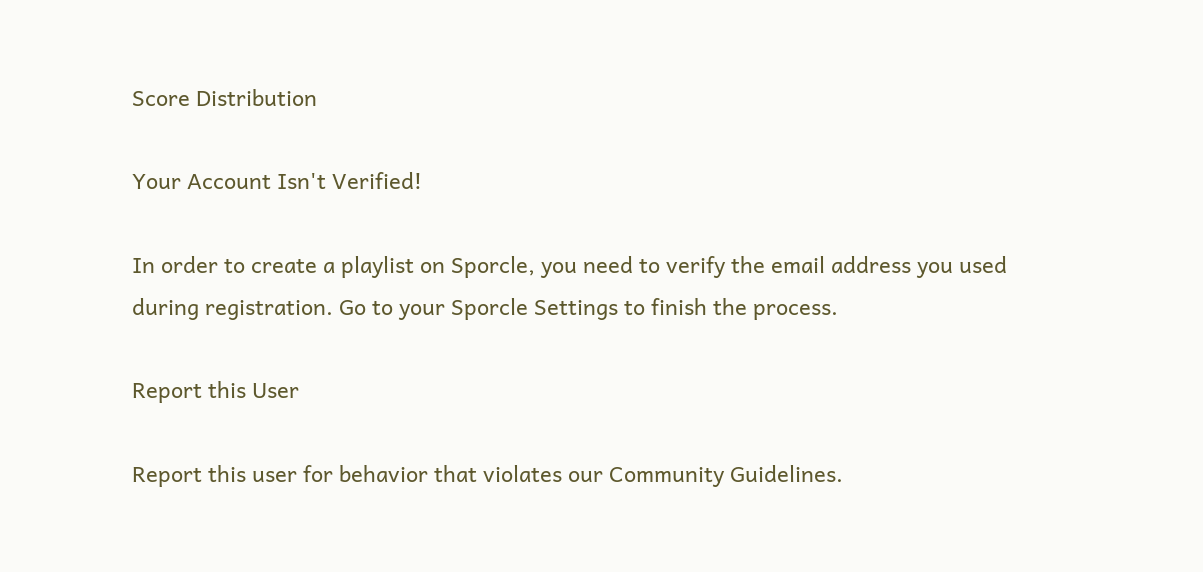Score Distribution

Your Account Isn't Verified!

In order to create a playlist on Sporcle, you need to verify the email address you used during registration. Go to your Sporcle Settings to finish the process.

Report this User

Report this user for behavior that violates our Community Guidelines.